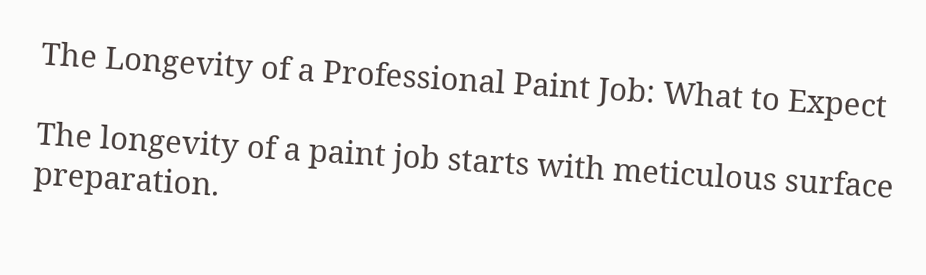The Longevity of a Professional Paint Job: What to Expect

The longevity of a paint job starts with meticulous surface preparation.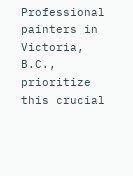Professional painters in Victoria, B.C., prioritize this crucial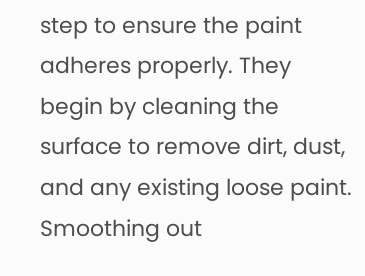step to ensure the paint adheres properly. They begin by cleaning the surface to remove dirt, dust, and any existing loose paint. Smoothing out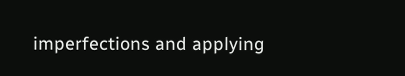imperfections and applying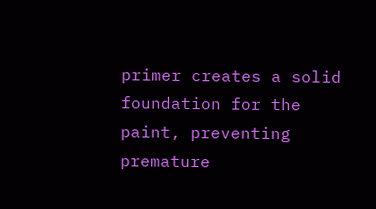primer creates a solid foundation for the paint, preventing premature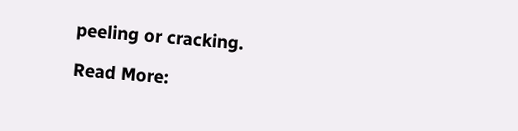peeling or cracking.

Read More: